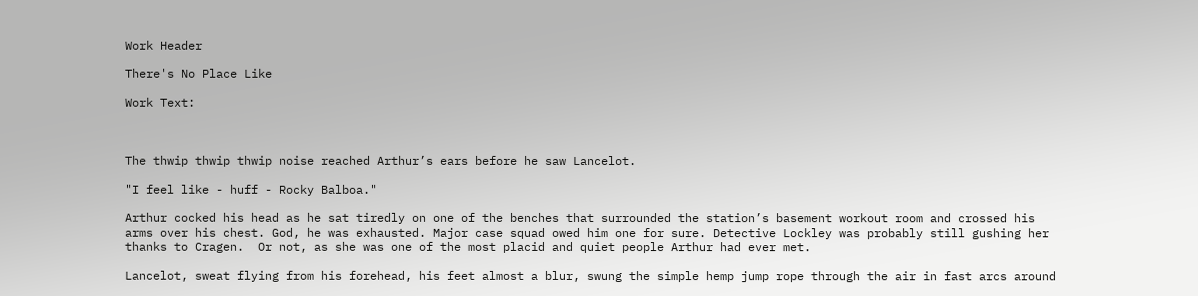Work Header

There's No Place Like

Work Text:



The thwip thwip thwip noise reached Arthur’s ears before he saw Lancelot.

"I feel like - huff - Rocky Balboa."

Arthur cocked his head as he sat tiredly on one of the benches that surrounded the station’s basement workout room and crossed his arms over his chest. God, he was exhausted. Major case squad owed him one for sure. Detective Lockley was probably still gushing her thanks to Cragen.  Or not, as she was one of the most placid and quiet people Arthur had ever met.

Lancelot, sweat flying from his forehead, his feet almost a blur, swung the simple hemp jump rope through the air in fast arcs around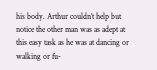his body. Arthur couldn’t help but notice the other man was as adept at this easy task as he was at dancing or walking or fu-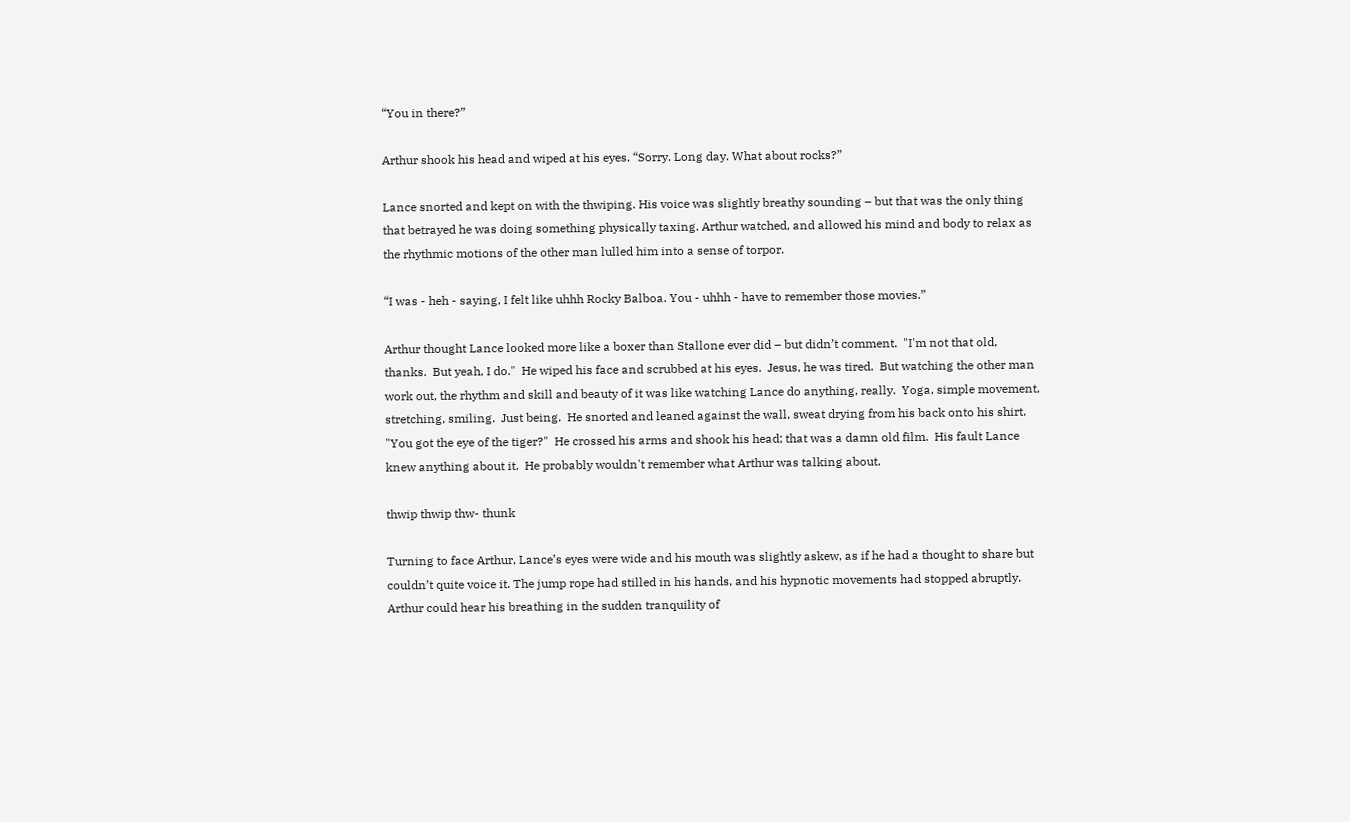“You in there?”

Arthur shook his head and wiped at his eyes. “Sorry. Long day. What about rocks?”

Lance snorted and kept on with the thwiping. His voice was slightly breathy sounding – but that was the only thing that betrayed he was doing something physically taxing. Arthur watched, and allowed his mind and body to relax as the rhythmic motions of the other man lulled him into a sense of torpor.

“I was - heh - saying, I felt like uhhh Rocky Balboa. You - uhhh - have to remember those movies.”

Arthur thought Lance looked more like a boxer than Stallone ever did – but didn’t comment.  "I'm not that old, thanks.  But yeah, I do."  He wiped his face and scrubbed at his eyes.  Jesus, he was tired.  But watching the other man work out, the rhythm and skill and beauty of it was like watching Lance do anything, really.  Yoga, simple movement, stretching, smiling.  Just being.  He snorted and leaned against the wall, sweat drying from his back onto his shirt.  "You got the eye of the tiger?"  He crossed his arms and shook his head; that was a damn old film.  His fault Lance knew anything about it.  He probably wouldn't remember what Arthur was talking about.

thwip thwip thw- thunk

Turning to face Arthur, Lance’s eyes were wide and his mouth was slightly askew, as if he had a thought to share but couldn’t quite voice it. The jump rope had stilled in his hands, and his hypnotic movements had stopped abruptly. Arthur could hear his breathing in the sudden tranquility of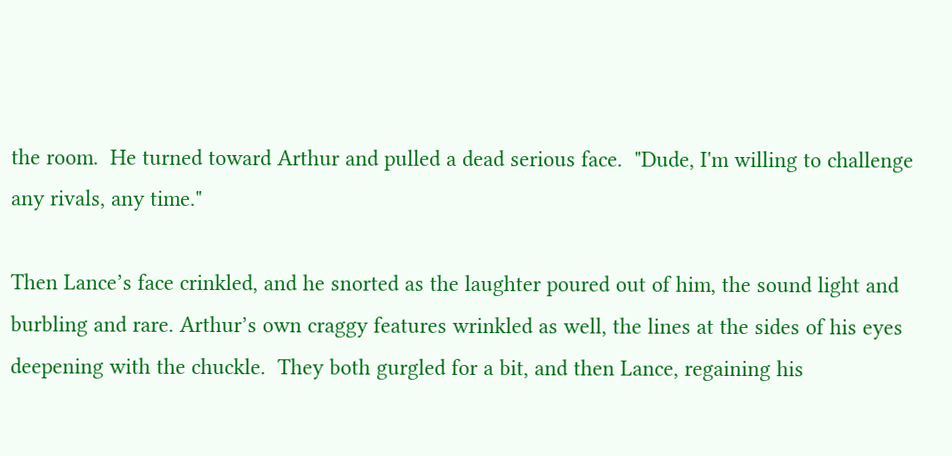the room.  He turned toward Arthur and pulled a dead serious face.  "Dude, I'm willing to challenge any rivals, any time."

Then Lance’s face crinkled, and he snorted as the laughter poured out of him, the sound light and burbling and rare. Arthur’s own craggy features wrinkled as well, the lines at the sides of his eyes deepening with the chuckle.  They both gurgled for a bit, and then Lance, regaining his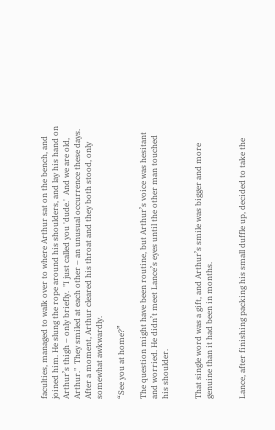faculties, managed to walk over to where Arthur sat on the bench, and joined him. He slung the rope around his shoulders, and lay his hand on Arthur’s thigh – only briefly.  "I just called you 'dude.'  And we are old, Arthur."  They smiled at each other – an unusual occurrence these days. After a moment, Arthur cleared his throat and they both stood, only somewhat awkwardly.

“See you at home?”

The question might have been routine, but Arthur’s voice was hesitant and worried. He didn’t meet Lance’s eyes until the other man touched his shoulder.


That single word was a gift, and Arthur’s smile was bigger and more genuine than it had been in months.


Lance, after finishing packing his small duffle up, decided to take the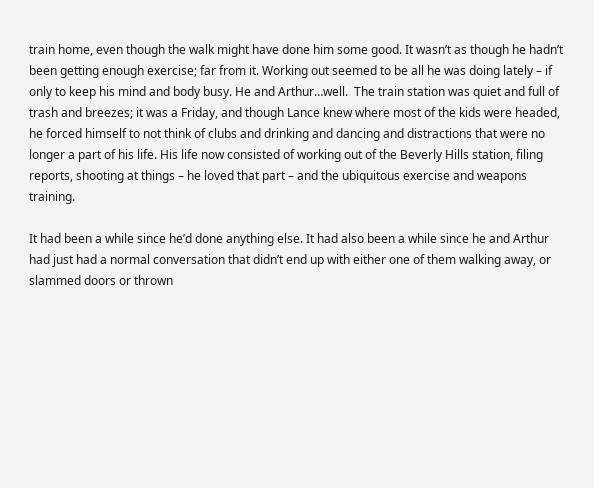train home, even though the walk might have done him some good. It wasn’t as though he hadn’t been getting enough exercise; far from it. Working out seemed to be all he was doing lately – if only to keep his mind and body busy. He and Arthur…well.  The train station was quiet and full of trash and breezes; it was a Friday, and though Lance knew where most of the kids were headed, he forced himself to not think of clubs and drinking and dancing and distractions that were no longer a part of his life. His life now consisted of working out of the Beverly Hills station, filing reports, shooting at things – he loved that part – and the ubiquitous exercise and weapons training.

It had been a while since he’d done anything else. It had also been a while since he and Arthur had just had a normal conversation that didn’t end up with either one of them walking away, or slammed doors or thrown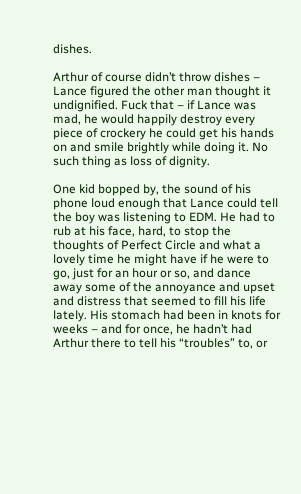dishes.

Arthur of course didn’t throw dishes – Lance figured the other man thought it undignified. Fuck that – if Lance was mad, he would happily destroy every piece of crockery he could get his hands on and smile brightly while doing it. No such thing as loss of dignity.

One kid bopped by, the sound of his phone loud enough that Lance could tell the boy was listening to EDM. He had to rub at his face, hard, to stop the thoughts of Perfect Circle and what a lovely time he might have if he were to go, just for an hour or so, and dance away some of the annoyance and upset and distress that seemed to fill his life lately. His stomach had been in knots for weeks – and for once, he hadn’t had Arthur there to tell his “troubles” to, or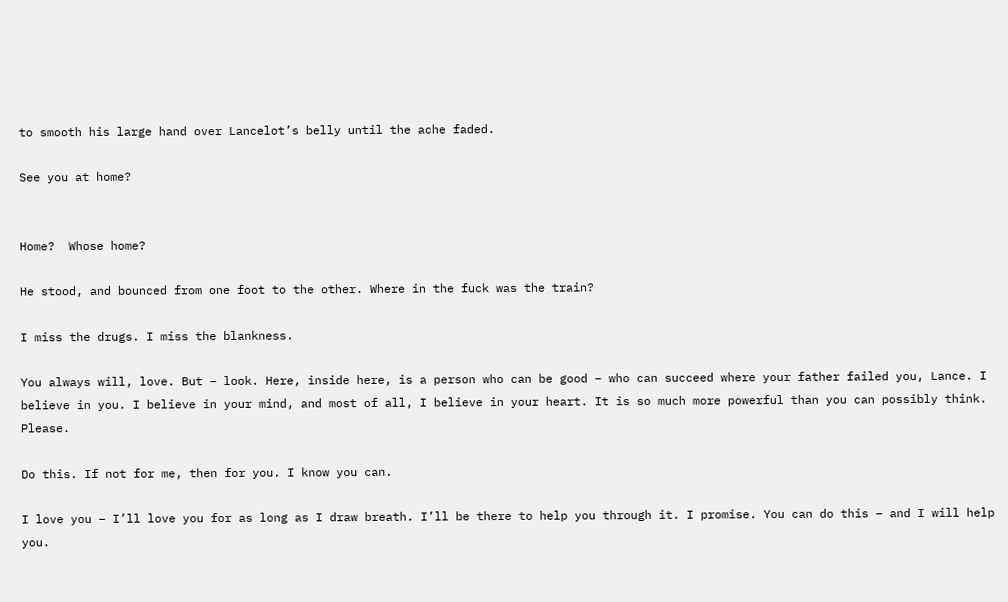to smooth his large hand over Lancelot’s belly until the ache faded.

See you at home?


Home?  Whose home?

He stood, and bounced from one foot to the other. Where in the fuck was the train?

I miss the drugs. I miss the blankness.

You always will, love. But – look. Here, inside here, is a person who can be good – who can succeed where your father failed you, Lance. I believe in you. I believe in your mind, and most of all, I believe in your heart. It is so much more powerful than you can possibly think. Please.

Do this. If not for me, then for you. I know you can.

I love you – I’ll love you for as long as I draw breath. I’ll be there to help you through it. I promise. You can do this – and I will help you.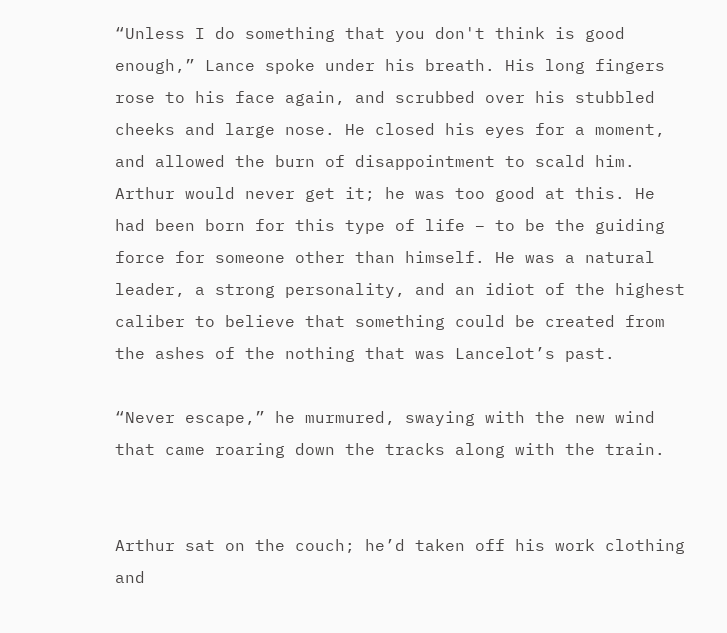“Unless I do something that you don't think is good enough,” Lance spoke under his breath. His long fingers rose to his face again, and scrubbed over his stubbled cheeks and large nose. He closed his eyes for a moment, and allowed the burn of disappointment to scald him. Arthur would never get it; he was too good at this. He had been born for this type of life – to be the guiding force for someone other than himself. He was a natural leader, a strong personality, and an idiot of the highest caliber to believe that something could be created from the ashes of the nothing that was Lancelot’s past.

“Never escape,” he murmured, swaying with the new wind that came roaring down the tracks along with the train.


Arthur sat on the couch; he’d taken off his work clothing and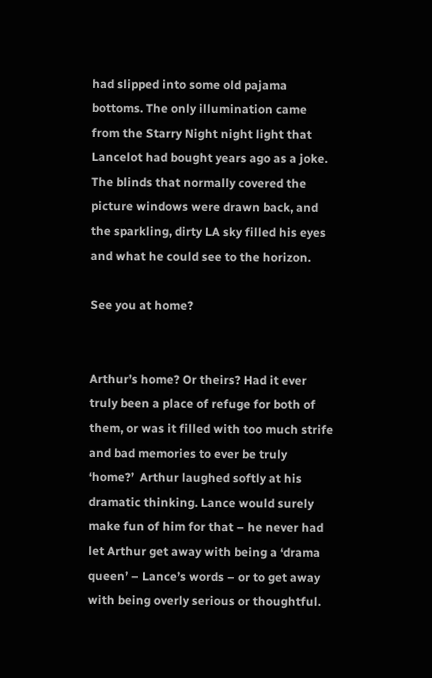had slipped into some old pajama bottoms. The only illumination came from the Starry Night night light that Lancelot had bought years ago as a joke. The blinds that normally covered the picture windows were drawn back, and the sparkling, dirty LA sky filled his eyes and what he could see to the horizon.

See you at home?


Arthur’s home? Or theirs? Had it ever truly been a place of refuge for both of them, or was it filled with too much strife and bad memories to ever be truly ‘home?’  Arthur laughed softly at his dramatic thinking. Lance would surely make fun of him for that – he never had let Arthur get away with being a ‘drama queen’ – Lance’s words – or to get away with being overly serious or thoughtful.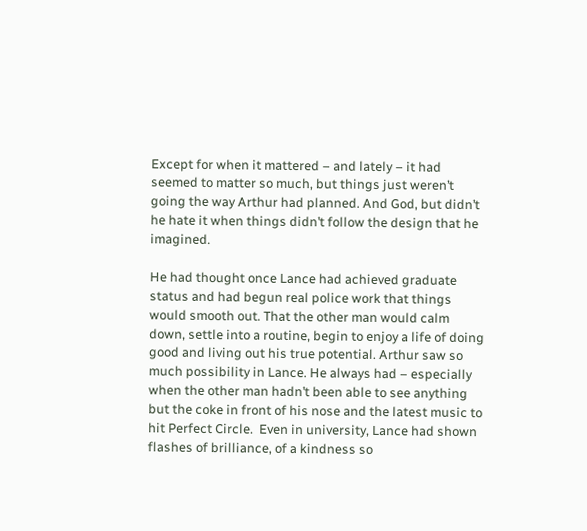Except for when it mattered – and lately – it had seemed to matter so much, but things just weren’t going the way Arthur had planned. And God, but didn’t he hate it when things didn’t follow the design that he imagined.

He had thought once Lance had achieved graduate status and had begun real police work that things would smooth out. That the other man would calm down, settle into a routine, begin to enjoy a life of doing good and living out his true potential. Arthur saw so much possibility in Lance. He always had – especially when the other man hadn’t been able to see anything but the coke in front of his nose and the latest music to hit Perfect Circle.  Even in university, Lance had shown flashes of brilliance, of a kindness so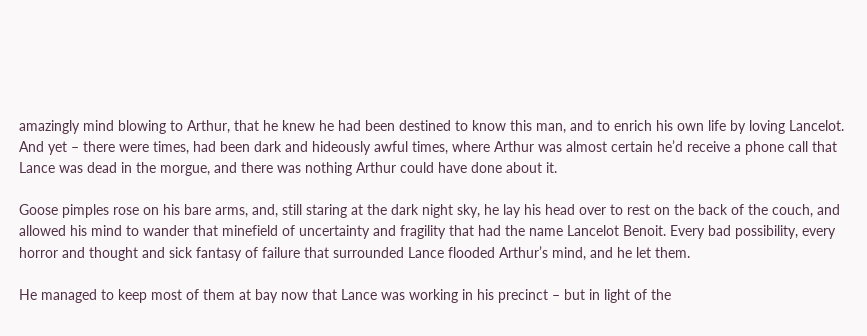amazingly mind blowing to Arthur, that he knew he had been destined to know this man, and to enrich his own life by loving Lancelot. And yet – there were times, had been dark and hideously awful times, where Arthur was almost certain he’d receive a phone call that Lance was dead in the morgue, and there was nothing Arthur could have done about it.

Goose pimples rose on his bare arms, and, still staring at the dark night sky, he lay his head over to rest on the back of the couch, and allowed his mind to wander that minefield of uncertainty and fragility that had the name Lancelot Benoit. Every bad possibility, every horror and thought and sick fantasy of failure that surrounded Lance flooded Arthur’s mind, and he let them.

He managed to keep most of them at bay now that Lance was working in his precinct – but in light of the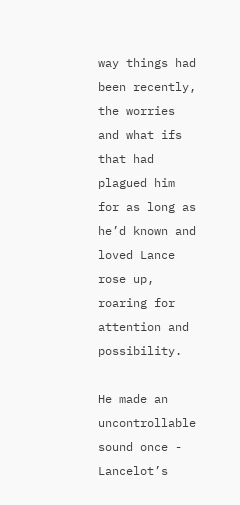way things had been recently, the worries and what ifs that had plagued him for as long as he’d known and loved Lance rose up, roaring for attention and possibility.

He made an uncontrollable sound once - Lancelot’s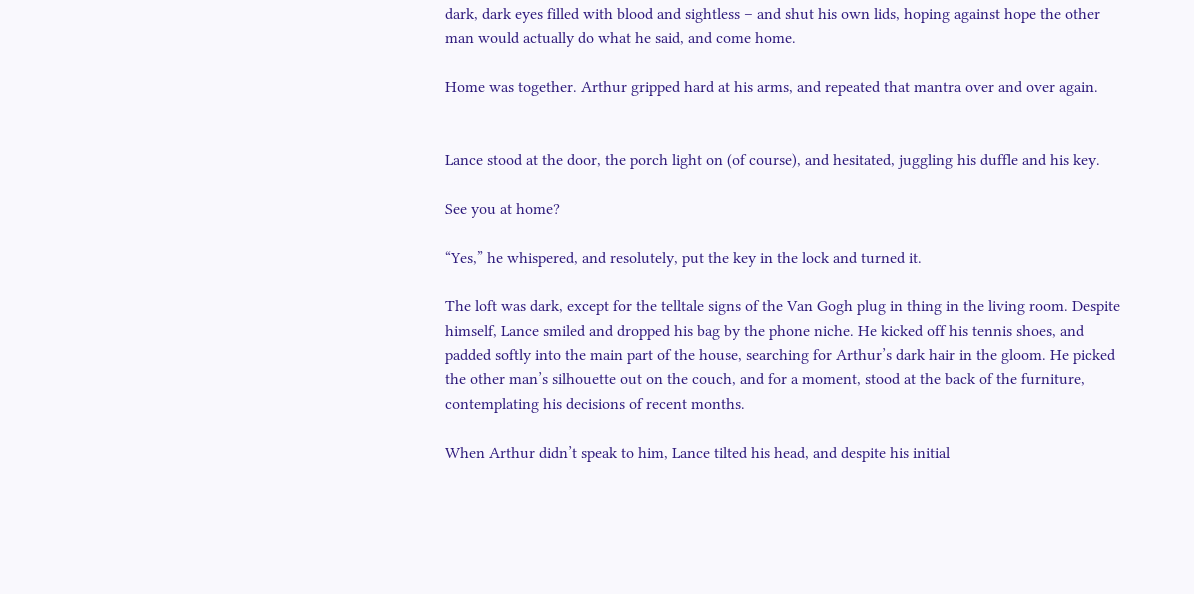dark, dark eyes filled with blood and sightless – and shut his own lids, hoping against hope the other man would actually do what he said, and come home.

Home was together. Arthur gripped hard at his arms, and repeated that mantra over and over again.


Lance stood at the door, the porch light on (of course), and hesitated, juggling his duffle and his key.

See you at home?

“Yes,” he whispered, and resolutely, put the key in the lock and turned it.

The loft was dark, except for the telltale signs of the Van Gogh plug in thing in the living room. Despite himself, Lance smiled and dropped his bag by the phone niche. He kicked off his tennis shoes, and padded softly into the main part of the house, searching for Arthur’s dark hair in the gloom. He picked the other man’s silhouette out on the couch, and for a moment, stood at the back of the furniture, contemplating his decisions of recent months.

When Arthur didn’t speak to him, Lance tilted his head, and despite his initial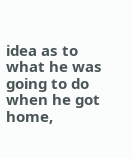idea as to what he was going to do when he got home,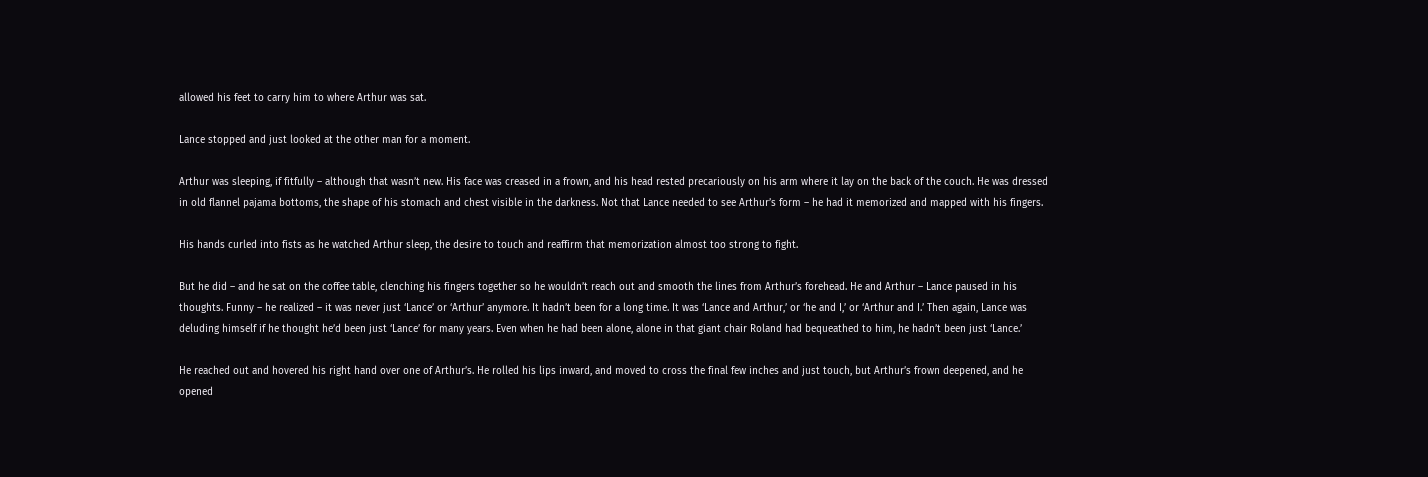allowed his feet to carry him to where Arthur was sat.

Lance stopped and just looked at the other man for a moment.

Arthur was sleeping, if fitfully – although that wasn’t new. His face was creased in a frown, and his head rested precariously on his arm where it lay on the back of the couch. He was dressed in old flannel pajama bottoms, the shape of his stomach and chest visible in the darkness. Not that Lance needed to see Arthur’s form – he had it memorized and mapped with his fingers.

His hands curled into fists as he watched Arthur sleep, the desire to touch and reaffirm that memorization almost too strong to fight.

But he did – and he sat on the coffee table, clenching his fingers together so he wouldn’t reach out and smooth the lines from Arthur’s forehead. He and Arthur – Lance paused in his thoughts. Funny – he realized – it was never just ‘Lance’ or ‘Arthur’ anymore. It hadn’t been for a long time. It was ‘Lance and Arthur,’ or ‘he and I,’ or ‘Arthur and I.’ Then again, Lance was deluding himself if he thought he’d been just ‘Lance’ for many years. Even when he had been alone, alone in that giant chair Roland had bequeathed to him, he hadn’t been just ‘Lance.’

He reached out and hovered his right hand over one of Arthur’s. He rolled his lips inward, and moved to cross the final few inches and just touch, but Arthur’s frown deepened, and he opened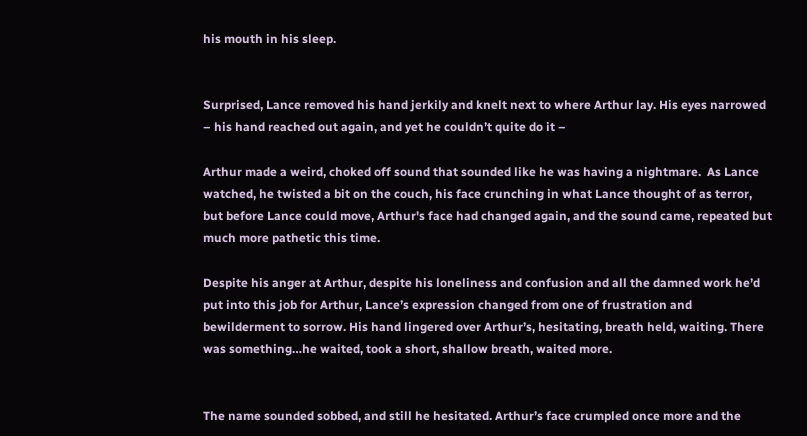his mouth in his sleep.


Surprised, Lance removed his hand jerkily and knelt next to where Arthur lay. His eyes narrowed – his hand reached out again, and yet he couldn’t quite do it –

Arthur made a weird, choked off sound that sounded like he was having a nightmare.  As Lance watched, he twisted a bit on the couch, his face crunching in what Lance thought of as terror, but before Lance could move, Arthur's face had changed again, and the sound came, repeated but much more pathetic this time.

Despite his anger at Arthur, despite his loneliness and confusion and all the damned work he’d put into this job for Arthur, Lance’s expression changed from one of frustration and bewilderment to sorrow. His hand lingered over Arthur’s, hesitating, breath held, waiting. There was something…he waited, took a short, shallow breath, waited more.


The name sounded sobbed, and still he hesitated. Arthur’s face crumpled once more and the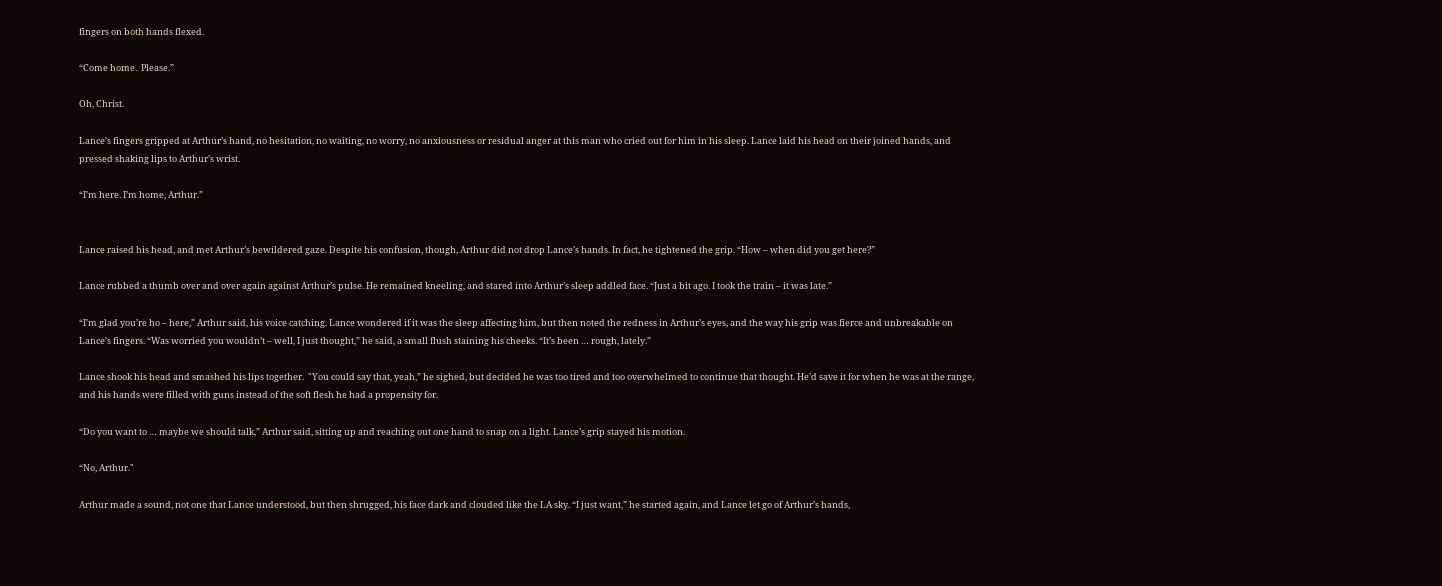fingers on both hands flexed.

“Come home.  Please.”

Oh, Christ.

Lance’s fingers gripped at Arthur’s hand, no hesitation, no waiting, no worry, no anxiousness or residual anger at this man who cried out for him in his sleep. Lance laid his head on their joined hands, and pressed shaking lips to Arthur’s wrist.

“I’m here. I’m home, Arthur.”


Lance raised his head, and met Arthur’s bewildered gaze. Despite his confusion, though, Arthur did not drop Lance’s hands. In fact, he tightened the grip. “How – when did you get here?”

Lance rubbed a thumb over and over again against Arthur’s pulse. He remained kneeling, and stared into Arthur’s sleep addled face. “Just a bit ago. I took the train – it was late.”

“I’m glad you’re ho – here,” Arthur said, his voice catching. Lance wondered if it was the sleep affecting him, but then noted the redness in Arthur’s eyes, and the way his grip was fierce and unbreakable on Lance’s fingers. “Was worried you wouldn’t – well, I just thought,” he said, a small flush staining his cheeks. “It’s been … rough, lately.”

Lance shook his head and smashed his lips together.  "You could say that, yeah,” he sighed, but decided he was too tired and too overwhelmed to continue that thought. He’d save it for when he was at the range, and his hands were filled with guns instead of the soft flesh he had a propensity for.

“Do you want to … maybe we should talk,” Arthur said, sitting up and reaching out one hand to snap on a light. Lance’s grip stayed his motion.

“No, Arthur."

Arthur made a sound, not one that Lance understood, but then shrugged, his face dark and clouded like the LA sky. “I just want,” he started again, and Lance let go of Arthur’s hands,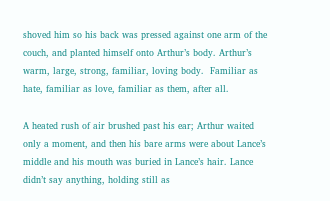shoved him so his back was pressed against one arm of the couch, and planted himself onto Arthur’s body. Arthur’s warm, large, strong, familiar, loving body.  Familiar as hate, familiar as love, familiar as them, after all.

A heated rush of air brushed past his ear; Arthur waited only a moment, and then his bare arms were about Lance’s middle and his mouth was buried in Lance’s hair. Lance didn’t say anything, holding still as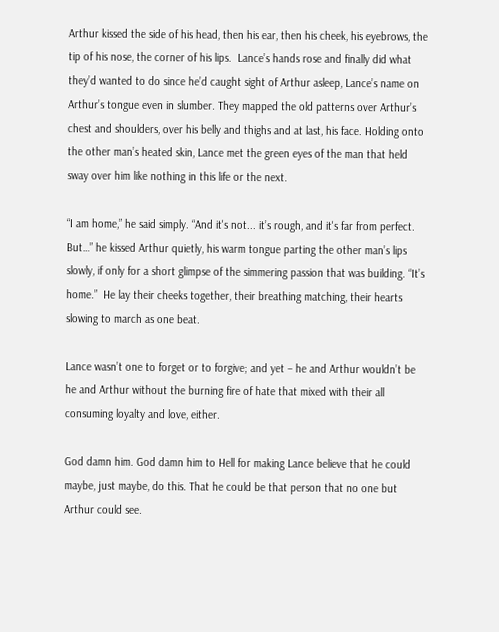Arthur kissed the side of his head, then his ear, then his cheek, his eyebrows, the tip of his nose, the corner of his lips.  Lance’s hands rose and finally did what they’d wanted to do since he’d caught sight of Arthur asleep, Lance’s name on Arthur’s tongue even in slumber. They mapped the old patterns over Arthur’s chest and shoulders, over his belly and thighs and at last, his face. Holding onto the other man’s heated skin, Lance met the green eyes of the man that held sway over him like nothing in this life or the next.

“I am home,” he said simply. “And it's not... it’s rough, and it's far from perfect. But…” he kissed Arthur quietly, his warm tongue parting the other man’s lips slowly, if only for a short glimpse of the simmering passion that was building. “It’s home.”  He lay their cheeks together, their breathing matching, their hearts slowing to march as one beat.

Lance wasn’t one to forget or to forgive; and yet – he and Arthur wouldn’t be he and Arthur without the burning fire of hate that mixed with their all consuming loyalty and love, either.

God damn him. God damn him to Hell for making Lance believe that he could maybe, just maybe, do this. That he could be that person that no one but Arthur could see.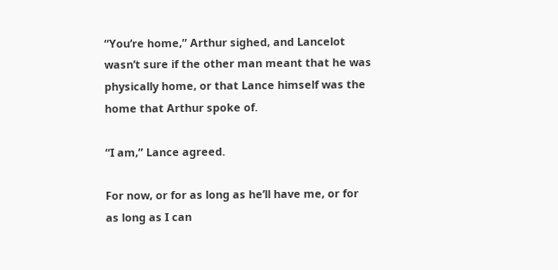“You’re home,” Arthur sighed, and Lancelot wasn’t sure if the other man meant that he was physically home, or that Lance himself was the home that Arthur spoke of.

“I am,” Lance agreed.

For now, or for as long as he’ll have me, or for as long as I can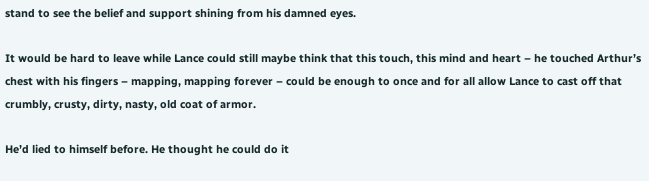stand to see the belief and support shining from his damned eyes.

It would be hard to leave while Lance could still maybe think that this touch, this mind and heart – he touched Arthur’s chest with his fingers – mapping, mapping forever – could be enough to once and for all allow Lance to cast off that crumbly, crusty, dirty, nasty, old coat of armor.

He’d lied to himself before. He thought he could do it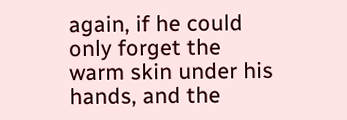again, if he could only forget the warm skin under his hands, and the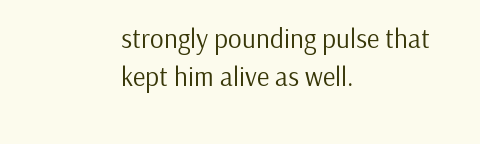strongly pounding pulse that kept him alive as well.